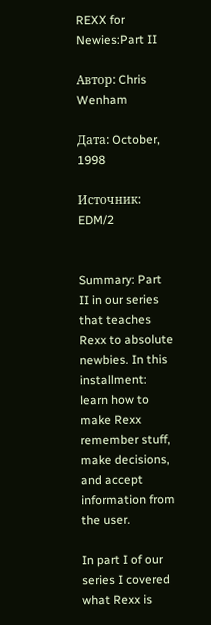REXX for Newies:Part II

Автор: Chris Wenham

Дата: October, 1998

Источник: EDM/2


Summary: Part II in our series that teaches Rexx to absolute newbies. In this installment: learn how to make Rexx remember stuff, make decisions, and accept information from the user.

In part I of our series I covered what Rexx is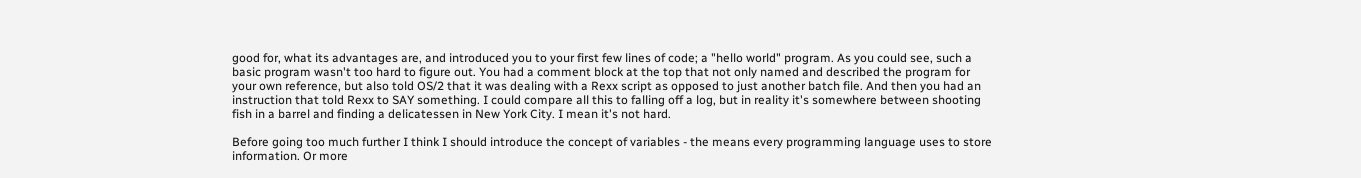good for, what its advantages are, and introduced you to your first few lines of code; a "hello world" program. As you could see, such a basic program wasn't too hard to figure out. You had a comment block at the top that not only named and described the program for your own reference, but also told OS/2 that it was dealing with a Rexx script as opposed to just another batch file. And then you had an instruction that told Rexx to SAY something. I could compare all this to falling off a log, but in reality it's somewhere between shooting fish in a barrel and finding a delicatessen in New York City. I mean it's not hard.

Before going too much further I think I should introduce the concept of variables - the means every programming language uses to store information. Or more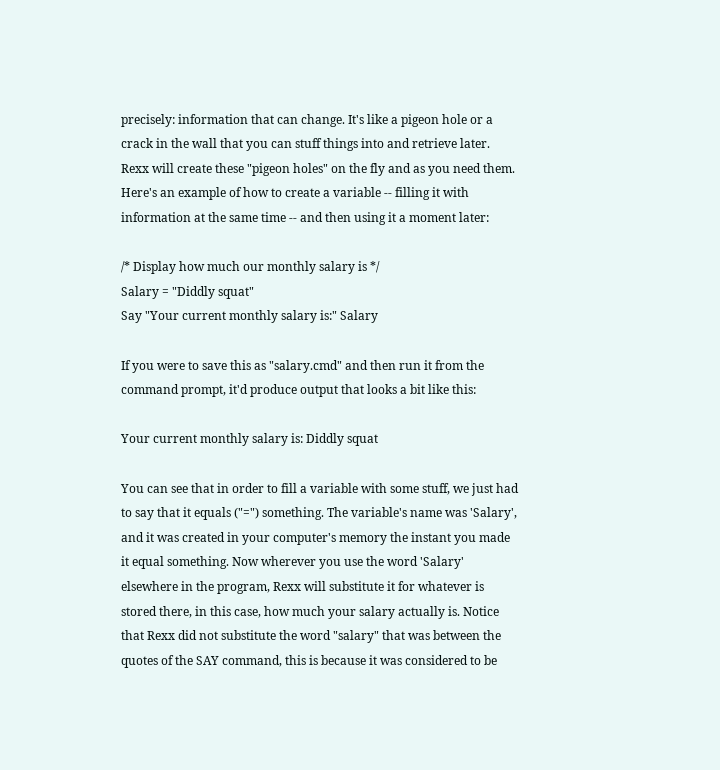precisely: information that can change. It's like a pigeon hole or a crack in the wall that you can stuff things into and retrieve later. Rexx will create these "pigeon holes" on the fly and as you need them. Here's an example of how to create a variable -- filling it with information at the same time -- and then using it a moment later:

/* Display how much our monthly salary is */
Salary = "Diddly squat"
Say "Your current monthly salary is:" Salary

If you were to save this as "salary.cmd" and then run it from the command prompt, it'd produce output that looks a bit like this:

Your current monthly salary is: Diddly squat

You can see that in order to fill a variable with some stuff, we just had to say that it equals ("=") something. The variable's name was 'Salary', and it was created in your computer's memory the instant you made it equal something. Now wherever you use the word 'Salary' elsewhere in the program, Rexx will substitute it for whatever is stored there, in this case, how much your salary actually is. Notice that Rexx did not substitute the word "salary" that was between the quotes of the SAY command, this is because it was considered to be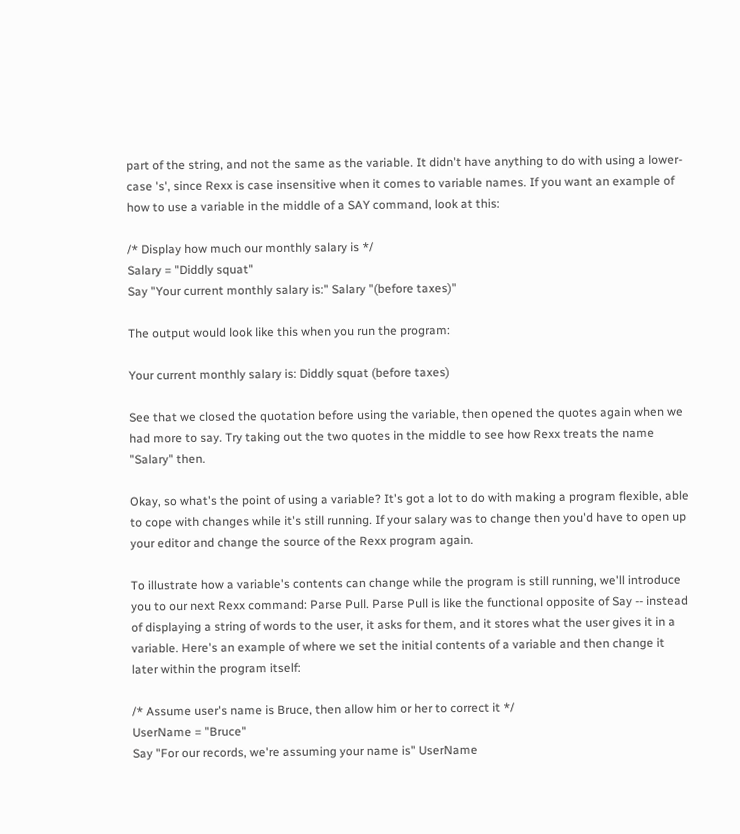part of the string, and not the same as the variable. It didn't have anything to do with using a lower-case 's', since Rexx is case insensitive when it comes to variable names. If you want an example of how to use a variable in the middle of a SAY command, look at this:

/* Display how much our monthly salary is */
Salary = "Diddly squat"
Say "Your current monthly salary is:" Salary "(before taxes)"

The output would look like this when you run the program:

Your current monthly salary is: Diddly squat (before taxes)

See that we closed the quotation before using the variable, then opened the quotes again when we had more to say. Try taking out the two quotes in the middle to see how Rexx treats the name "Salary" then.

Okay, so what's the point of using a variable? It's got a lot to do with making a program flexible, able to cope with changes while it's still running. If your salary was to change then you'd have to open up your editor and change the source of the Rexx program again.

To illustrate how a variable's contents can change while the program is still running, we'll introduce you to our next Rexx command: Parse Pull. Parse Pull is like the functional opposite of Say -- instead of displaying a string of words to the user, it asks for them, and it stores what the user gives it in a variable. Here's an example of where we set the initial contents of a variable and then change it later within the program itself:

/* Assume user's name is Bruce, then allow him or her to correct it */
UserName = "Bruce"
Say "For our records, we're assuming your name is" UserName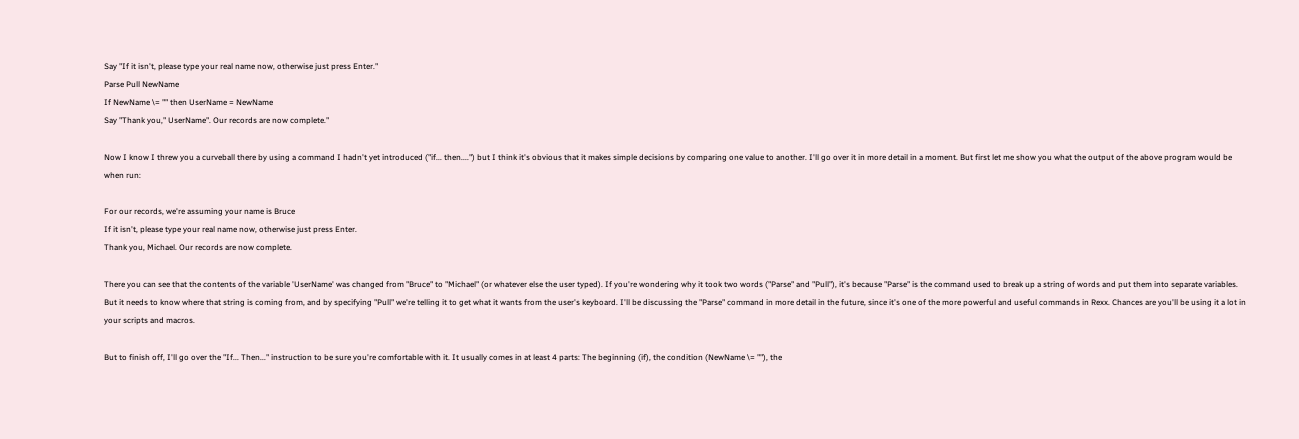Say "If it isn't, please type your real name now, otherwise just press Enter."
Parse Pull NewName
If NewName \= "" then UserName = NewName
Say "Thank you," UserName". Our records are now complete."

Now I know I threw you a curveball there by using a command I hadn't yet introduced ("if... then....") but I think it's obvious that it makes simple decisions by comparing one value to another. I'll go over it in more detail in a moment. But first let me show you what the output of the above program would be when run:

For our records, we're assuming your name is Bruce
If it isn't, please type your real name now, otherwise just press Enter.
Thank you, Michael. Our records are now complete.

There you can see that the contents of the variable 'UserName' was changed from "Bruce" to "Michael" (or whatever else the user typed). If you're wondering why it took two words ("Parse" and "Pull"), it's because "Parse" is the command used to break up a string of words and put them into separate variables. But it needs to know where that string is coming from, and by specifying "Pull" we're telling it to get what it wants from the user's keyboard. I'll be discussing the "Parse" command in more detail in the future, since it's one of the more powerful and useful commands in Rexx. Chances are you'll be using it a lot in your scripts and macros.

But to finish off, I'll go over the "If... Then..." instruction to be sure you're comfortable with it. It usually comes in at least 4 parts: The beginning (if), the condition (NewName \= ""), the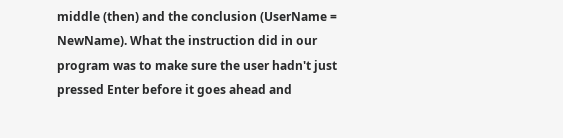middle (then) and the conclusion (UserName = NewName). What the instruction did in our program was to make sure the user hadn't just pressed Enter before it goes ahead and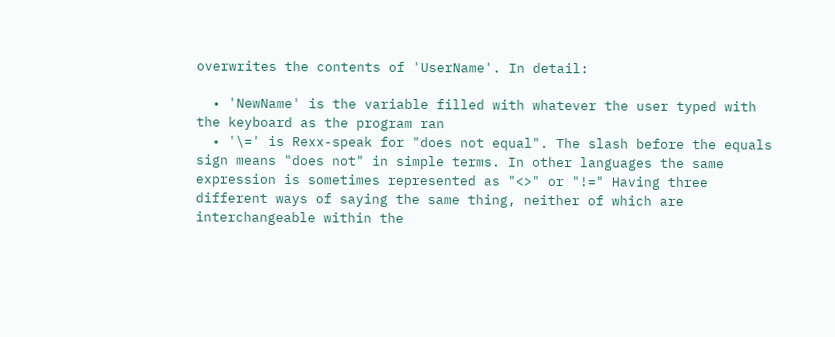overwrites the contents of 'UserName'. In detail:

  • 'NewName' is the variable filled with whatever the user typed with the keyboard as the program ran
  • '\=' is Rexx-speak for "does not equal". The slash before the equals sign means "does not" in simple terms. In other languages the same expression is sometimes represented as "<>" or "!=" Having three different ways of saying the same thing, neither of which are interchangeable within the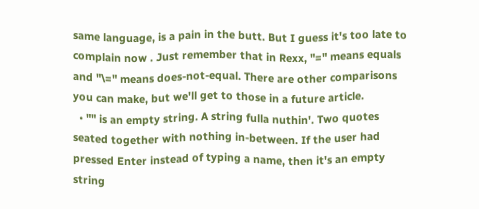same language, is a pain in the butt. But I guess it's too late to complain now . Just remember that in Rexx, "=" means equals and "\=" means does-not-equal. There are other comparisons you can make, but we'll get to those in a future article.
  • "" is an empty string. A string fulla nuthin'. Two quotes seated together with nothing in-between. If the user had pressed Enter instead of typing a name, then it's an empty string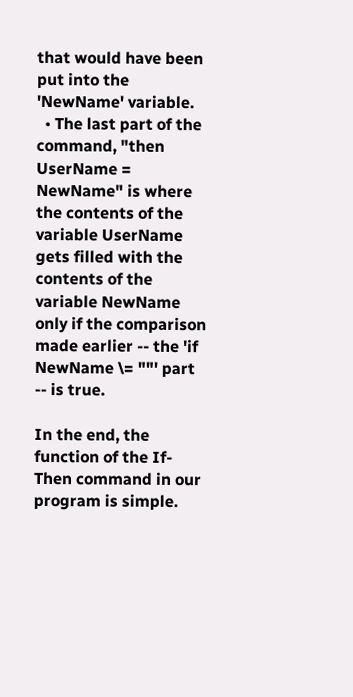that would have been put into the 'NewName' variable.
  • The last part of the command, "then UserName = NewName" is where the contents of the variable UserName gets filled with the contents of the variable NewName only if the comparison made earlier -- the 'if NewName \= ""' part -- is true.

In the end, the function of the If-Then command in our program is simple.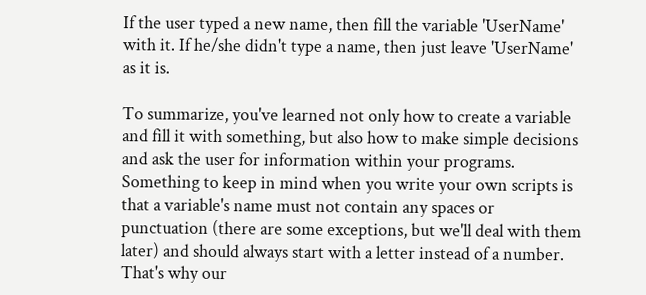If the user typed a new name, then fill the variable 'UserName' with it. If he/she didn't type a name, then just leave 'UserName' as it is.

To summarize, you've learned not only how to create a variable and fill it with something, but also how to make simple decisions and ask the user for information within your programs. Something to keep in mind when you write your own scripts is that a variable's name must not contain any spaces or punctuation (there are some exceptions, but we'll deal with them later) and should always start with a letter instead of a number. That's why our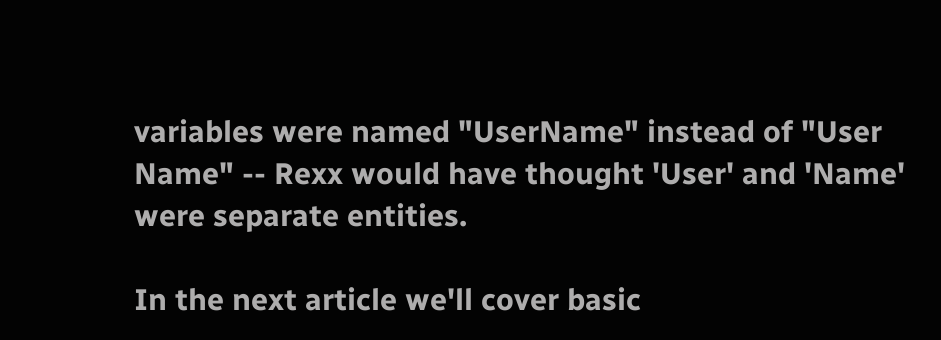variables were named "UserName" instead of "User Name" -- Rexx would have thought 'User' and 'Name' were separate entities.

In the next article we'll cover basic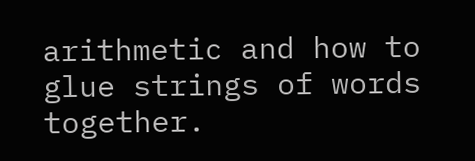arithmetic and how to glue strings of words together.